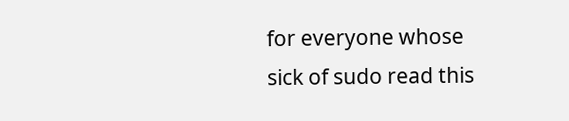for everyone whose sick of sudo read this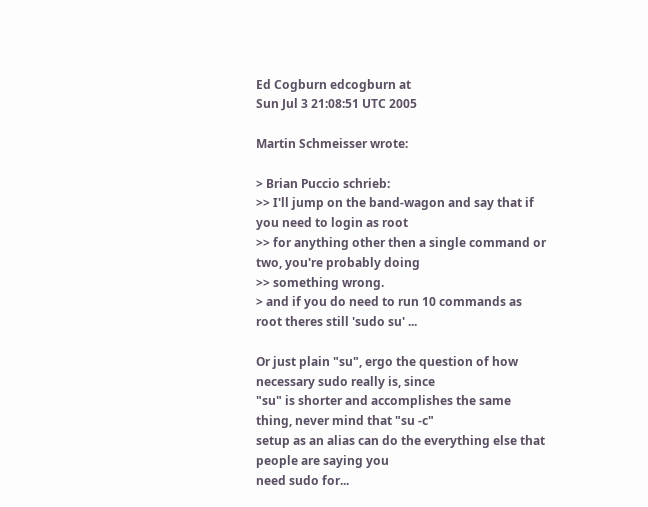Ed Cogburn edcogburn at
Sun Jul 3 21:08:51 UTC 2005

Martin Schmeisser wrote:

> Brian Puccio schrieb:
>> I'll jump on the band-wagon and say that if you need to login as root
>> for anything other then a single command or two, you're probably doing
>> something wrong.
> and if you do need to run 10 commands as root theres still 'sudo su' ...

Or just plain "su", ergo the question of how necessary sudo really is, since
"su" is shorter and accomplishes the same thing, never mind that "su -c"
setup as an alias can do the everything else that people are saying you
need sudo for...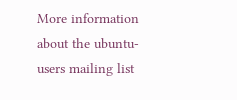More information about the ubuntu-users mailing list